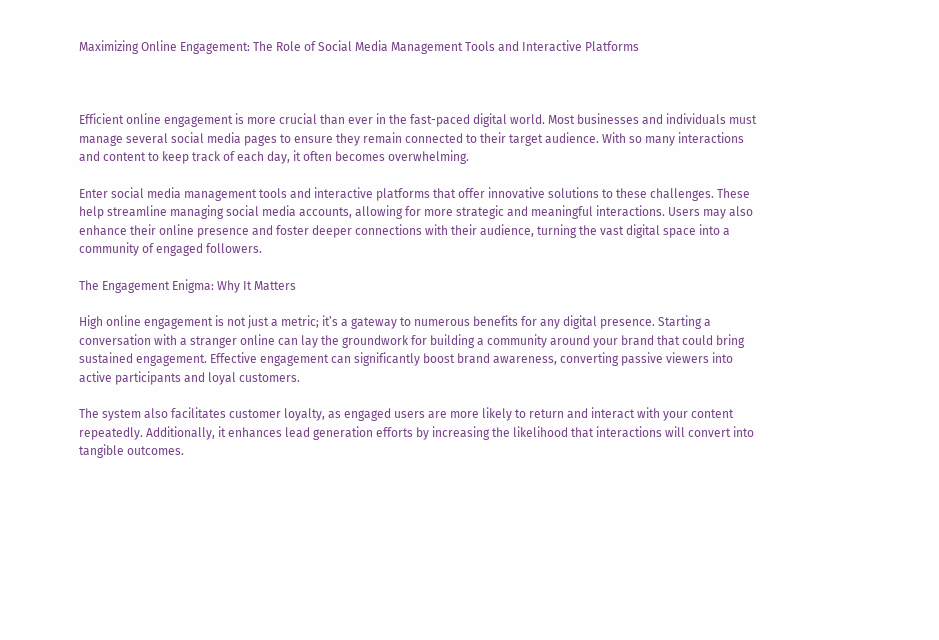Maximizing Online Engagement: The Role of Social Media Management Tools and Interactive Platforms



Efficient online engagement is more crucial than ever in the fast-paced digital world. Most businesses and individuals must manage several social media pages to ensure they remain connected to their target audience. With so many interactions and content to keep track of each day, it often becomes overwhelming.

Enter social media management tools and interactive platforms that offer innovative solutions to these challenges. These help streamline managing social media accounts, allowing for more strategic and meaningful interactions. Users may also enhance their online presence and foster deeper connections with their audience, turning the vast digital space into a community of engaged followers.

The Engagement Enigma: Why It Matters

High online engagement is not just a metric; it’s a gateway to numerous benefits for any digital presence. Starting a conversation with a stranger online can lay the groundwork for building a community around your brand that could bring sustained engagement. Effective engagement can significantly boost brand awareness, converting passive viewers into active participants and loyal customers.

The system also facilitates customer loyalty, as engaged users are more likely to return and interact with your content repeatedly. Additionally, it enhances lead generation efforts by increasing the likelihood that interactions will convert into tangible outcomes.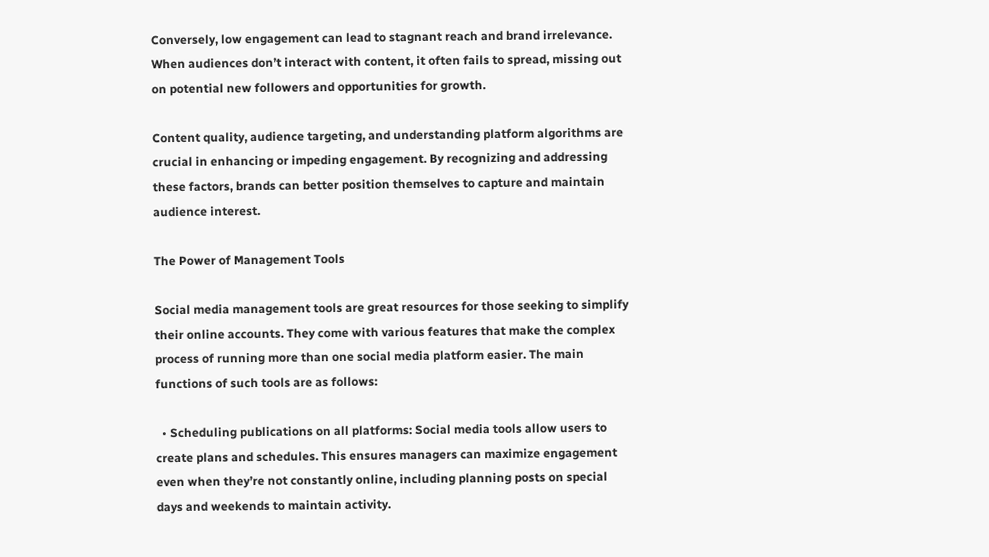Conversely, low engagement can lead to stagnant reach and brand irrelevance. When audiences don’t interact with content, it often fails to spread, missing out on potential new followers and opportunities for growth.

Content quality, audience targeting, and understanding platform algorithms are crucial in enhancing or impeding engagement. By recognizing and addressing these factors, brands can better position themselves to capture and maintain audience interest.

The Power of Management Tools

Social media management tools are great resources for those seeking to simplify their online accounts. They come with various features that make the complex process of running more than one social media platform easier. The main functions of such tools are as follows:

  • Scheduling publications on all platforms: Social media tools allow users to create plans and schedules. This ensures managers can maximize engagement even when they’re not constantly online, including planning posts on special days and weekends to maintain activity.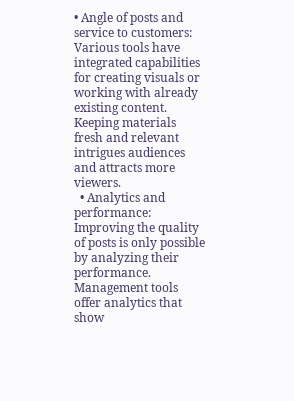• Angle of posts and service to customers: Various tools have integrated capabilities for creating visuals or working with already existing content. Keeping materials fresh and relevant intrigues audiences and attracts more viewers.
  • Analytics and performance: Improving the quality of posts is only possible by analyzing their performance. Management tools offer analytics that show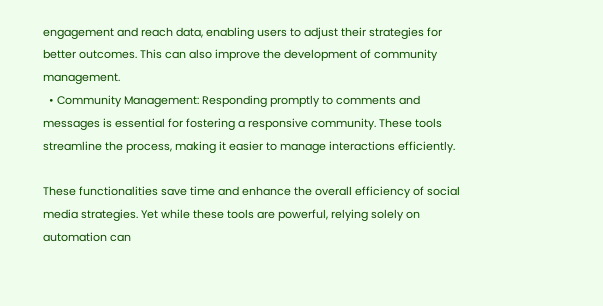engagement and reach data, enabling users to adjust their strategies for better outcomes. This can also improve the development of community management.
  • Community Management: Responding promptly to comments and messages is essential for fostering a responsive community. These tools streamline the process, making it easier to manage interactions efficiently.

These functionalities save time and enhance the overall efficiency of social media strategies. Yet while these tools are powerful, relying solely on automation can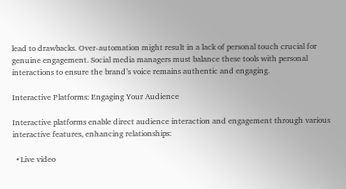lead to drawbacks. Over-automation might result in a lack of personal touch crucial for genuine engagement. Social media managers must balance these tools with personal interactions to ensure the brand’s voice remains authentic and engaging.

Interactive Platforms: Engaging Your Audience

Interactive platforms enable direct audience interaction and engagement through various interactive features, enhancing relationships:

  • Live video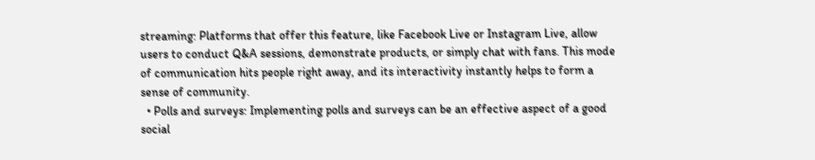streaming: Platforms that offer this feature, like Facebook Live or Instagram Live, allow users to conduct Q&A sessions, demonstrate products, or simply chat with fans. This mode of communication hits people right away, and its interactivity instantly helps to form a sense of community.
  • Polls and surveys: Implementing polls and surveys can be an effective aspect of a good social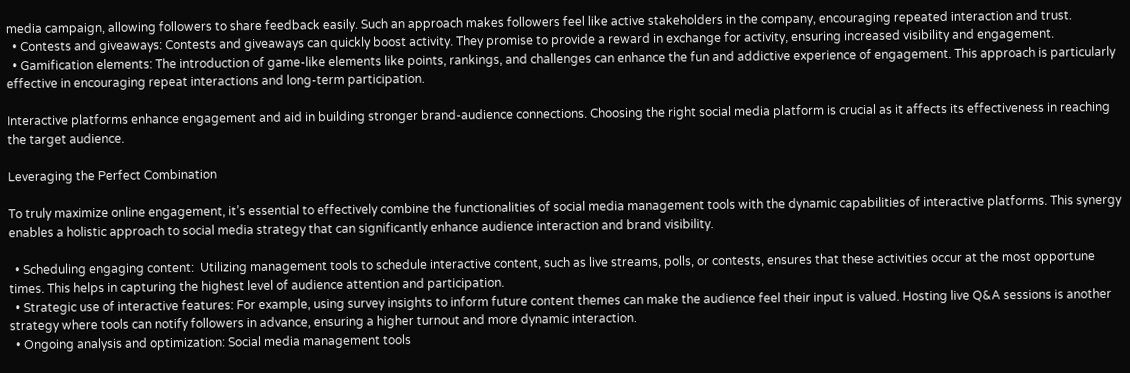media campaign, allowing followers to share feedback easily. Such an approach makes followers feel like active stakeholders in the company, encouraging repeated interaction and trust.
  • Contests and giveaways: Contests and giveaways can quickly boost activity. They promise to provide a reward in exchange for activity, ensuring increased visibility and engagement.
  • Gamification elements: The introduction of game-like elements like points, rankings, and challenges can enhance the fun and addictive experience of engagement. This approach is particularly effective in encouraging repeat interactions and long-term participation.

Interactive platforms enhance engagement and aid in building stronger brand-audience connections. Choosing the right social media platform is crucial as it affects its effectiveness in reaching the target audience.

Leveraging the Perfect Combination

To truly maximize online engagement, it’s essential to effectively combine the functionalities of social media management tools with the dynamic capabilities of interactive platforms. This synergy enables a holistic approach to social media strategy that can significantly enhance audience interaction and brand visibility.

  • Scheduling engaging content:  Utilizing management tools to schedule interactive content, such as live streams, polls, or contests, ensures that these activities occur at the most opportune times. This helps in capturing the highest level of audience attention and participation.
  • Strategic use of interactive features: For example, using survey insights to inform future content themes can make the audience feel their input is valued. Hosting live Q&A sessions is another strategy where tools can notify followers in advance, ensuring a higher turnout and more dynamic interaction.
  • Ongoing analysis and optimization: Social media management tools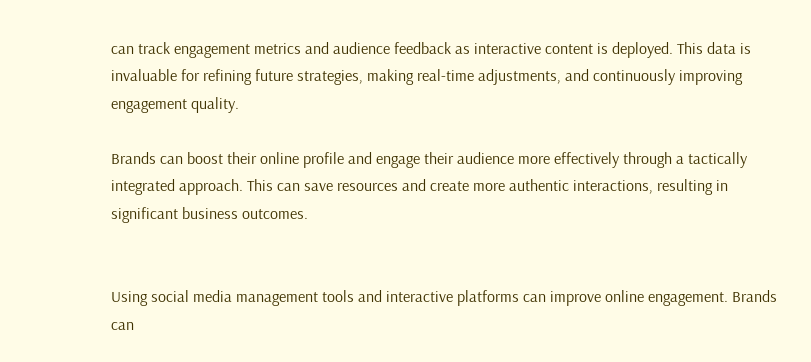can track engagement metrics and audience feedback as interactive content is deployed. This data is invaluable for refining future strategies, making real-time adjustments, and continuously improving engagement quality.

Brands can boost their online profile and engage their audience more effectively through a tactically integrated approach. This can save resources and create more authentic interactions, resulting in significant business outcomes.


Using social media management tools and interactive platforms can improve online engagement. Brands can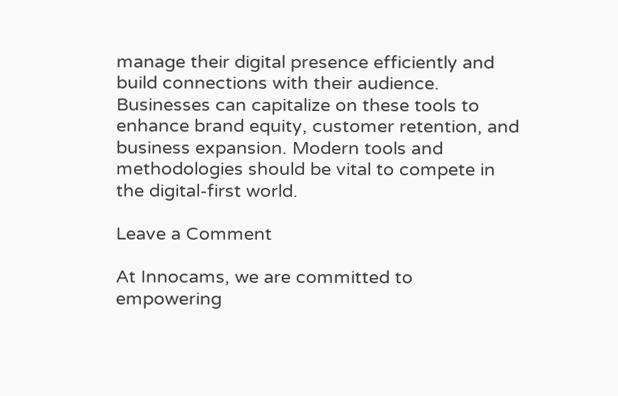manage their digital presence efficiently and build connections with their audience. Businesses can capitalize on these tools to enhance brand equity, customer retention, and business expansion. Modern tools and methodologies should be vital to compete in the digital-first world.

Leave a Comment

At Innocams, we are committed to empowering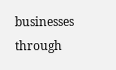businesses through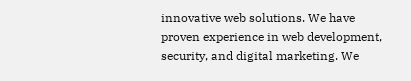innovative web solutions. We have proven experience in web development, security, and digital marketing. We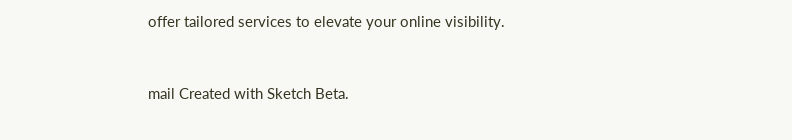offer tailored services to elevate your online visibility.


mail Created with Sketch Beta.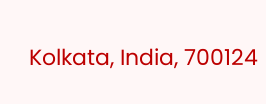Kolkata, India, 700124